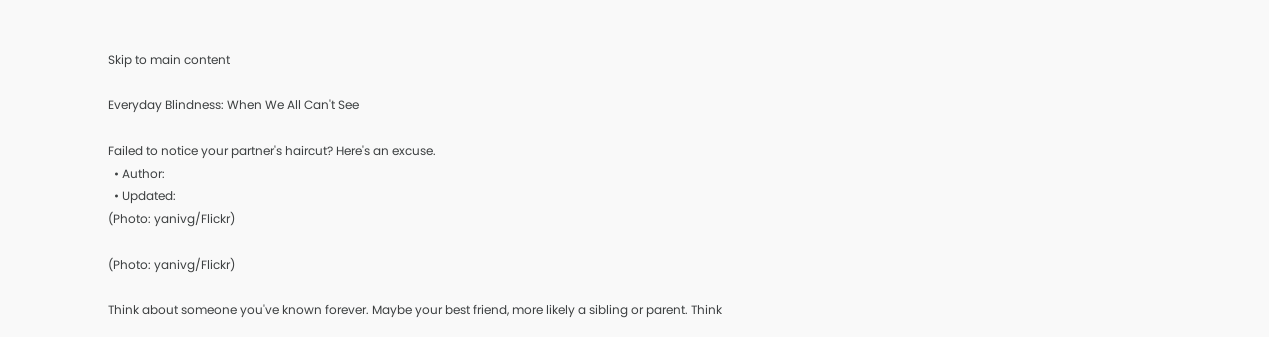Skip to main content

Everyday Blindness: When We All Can't See

Failed to notice your partner's haircut? Here's an excuse.
  • Author:
  • Updated:
(Photo: yanivg/Flickr)

(Photo: yanivg/Flickr)

Think about someone you've known forever. Maybe your best friend, more likely a sibling or parent. Think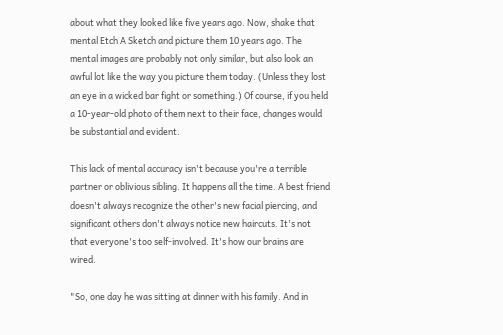about what they looked like five years ago. Now, shake that mental Etch A Sketch and picture them 10 years ago. The mental images are probably not only similar, but also look an awful lot like the way you picture them today. (Unless they lost an eye in a wicked bar fight or something.) Of course, if you held a 10-year-old photo of them next to their face, changes would be substantial and evident.

This lack of mental accuracy isn't because you're a terrible partner or oblivious sibling. It happens all the time. A best friend doesn't always recognize the other's new facial piercing, and significant others don't always notice new haircuts. It's not that everyone's too self-involved. It's how our brains are wired.

"So, one day he was sitting at dinner with his family. And in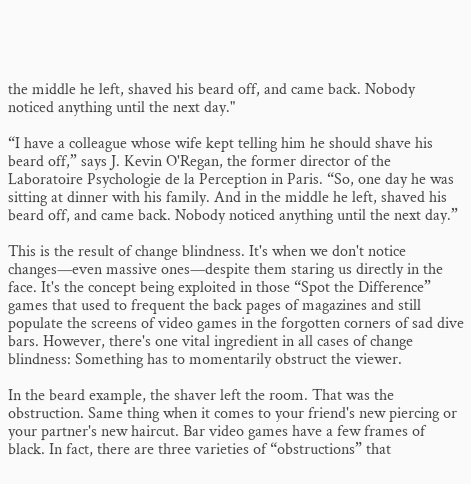the middle he left, shaved his beard off, and came back. Nobody noticed anything until the next day."

“I have a colleague whose wife kept telling him he should shave his beard off,” says J. Kevin O'Regan, the former director of the Laboratoire Psychologie de la Perception in Paris. “So, one day he was sitting at dinner with his family. And in the middle he left, shaved his beard off, and came back. Nobody noticed anything until the next day.”

This is the result of change blindness. It's when we don't notice changes—even massive ones—despite them staring us directly in the face. It's the concept being exploited in those “Spot the Difference” games that used to frequent the back pages of magazines and still populate the screens of video games in the forgotten corners of sad dive bars. However, there's one vital ingredient in all cases of change blindness: Something has to momentarily obstruct the viewer.

In the beard example, the shaver left the room. That was the obstruction. Same thing when it comes to your friend's new piercing or your partner's new haircut. Bar video games have a few frames of black. In fact, there are three varieties of “obstructions” that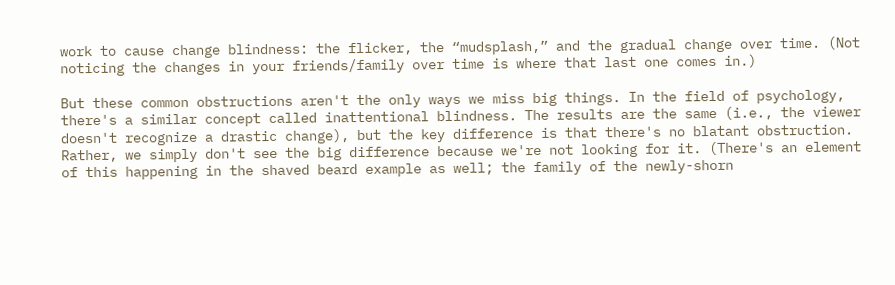work to cause change blindness: the flicker, the “mudsplash,” and the gradual change over time. (Not noticing the changes in your friends/family over time is where that last one comes in.)

But these common obstructions aren't the only ways we miss big things. In the field of psychology, there's a similar concept called inattentional blindness. The results are the same (i.e., the viewer doesn't recognize a drastic change), but the key difference is that there's no blatant obstruction. Rather, we simply don't see the big difference because we're not looking for it. (There's an element of this happening in the shaved beard example as well; the family of the newly-shorn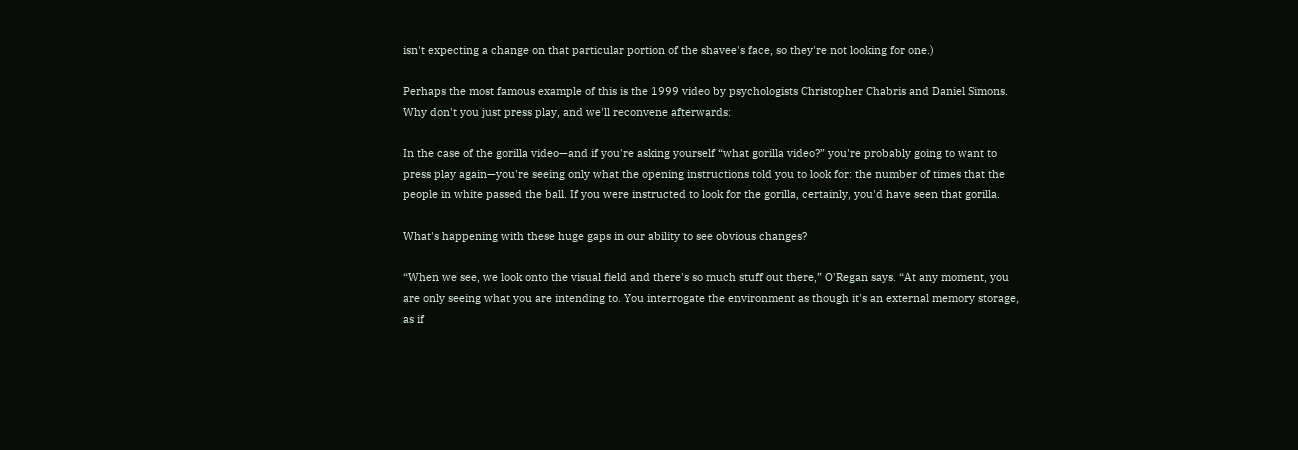isn't expecting a change on that particular portion of the shavee's face, so they're not looking for one.)

Perhaps the most famous example of this is the 1999 video by psychologists Christopher Chabris and Daniel Simons. Why don't you just press play, and we'll reconvene afterwards:

In the case of the gorilla video—and if you're asking yourself “what gorilla video?” you're probably going to want to press play again—you're seeing only what the opening instructions told you to look for: the number of times that the people in white passed the ball. If you were instructed to look for the gorilla, certainly, you'd have seen that gorilla.

What's happening with these huge gaps in our ability to see obvious changes?

“When we see, we look onto the visual field and there's so much stuff out there,” O'Regan says. “At any moment, you are only seeing what you are intending to. You interrogate the environment as though it's an external memory storage, as if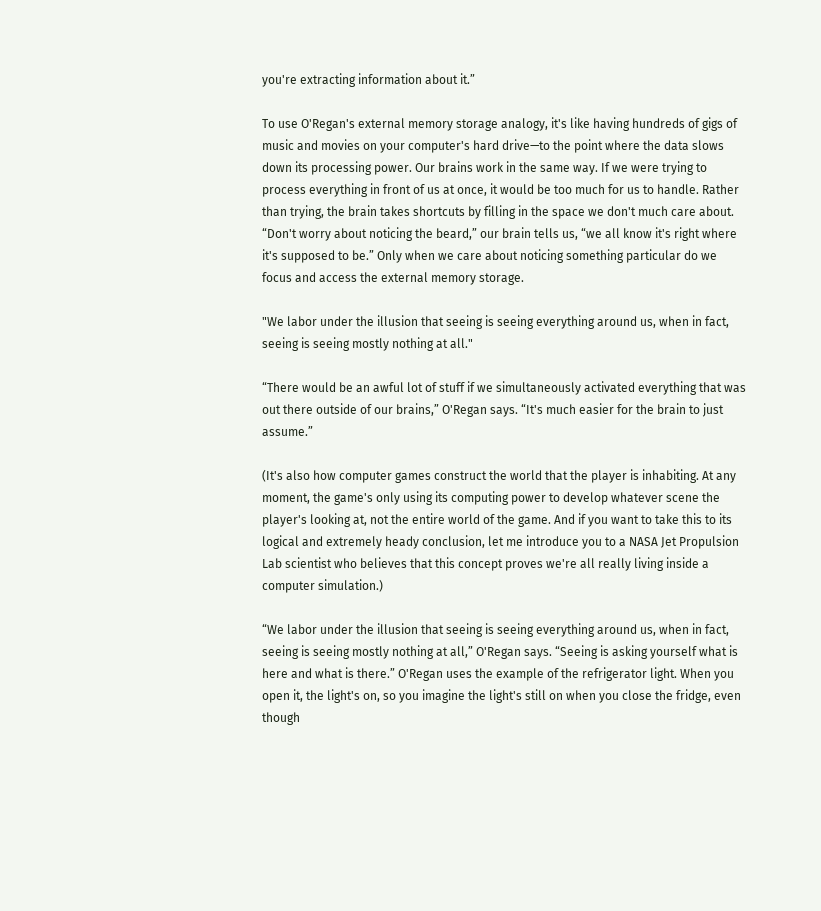you're extracting information about it.”

To use O'Regan's external memory storage analogy, it's like having hundreds of gigs of music and movies on your computer's hard drive—to the point where the data slows down its processing power. Our brains work in the same way. If we were trying to process everything in front of us at once, it would be too much for us to handle. Rather than trying, the brain takes shortcuts by filling in the space we don't much care about. “Don't worry about noticing the beard,” our brain tells us, “we all know it's right where it's supposed to be.” Only when we care about noticing something particular do we focus and access the external memory storage.

"We labor under the illusion that seeing is seeing everything around us, when in fact, seeing is seeing mostly nothing at all."

“There would be an awful lot of stuff if we simultaneously activated everything that was out there outside of our brains,” O'Regan says. “It's much easier for the brain to just assume.”

(It's also how computer games construct the world that the player is inhabiting. At any moment, the game's only using its computing power to develop whatever scene the player's looking at, not the entire world of the game. And if you want to take this to its logical and extremely heady conclusion, let me introduce you to a NASA Jet Propulsion Lab scientist who believes that this concept proves we're all really living inside a computer simulation.)

“We labor under the illusion that seeing is seeing everything around us, when in fact, seeing is seeing mostly nothing at all,” O'Regan says. “Seeing is asking yourself what is here and what is there.” O'Regan uses the example of the refrigerator light. When you open it, the light's on, so you imagine the light's still on when you close the fridge, even though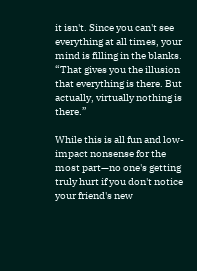it isn't. Since you can't see everything at all times, your mind is filling in the blanks. “That gives you the illusion that everything is there. But actually, virtually nothing is there.”

While this is all fun and low-impact nonsense for the most part—no one's getting truly hurt if you don't notice your friend's new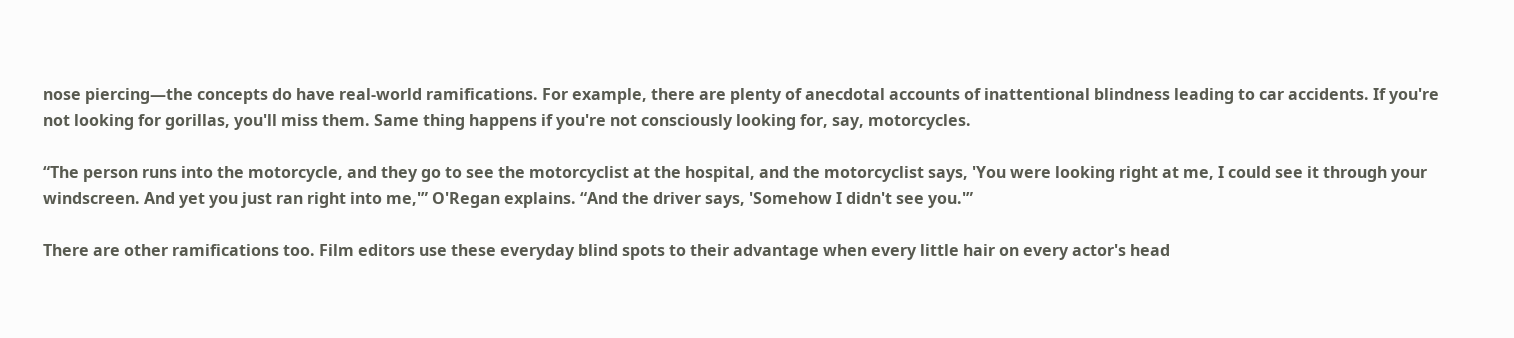nose piercing—the concepts do have real-world ramifications. For example, there are plenty of anecdotal accounts of inattentional blindness leading to car accidents. If you're not looking for gorillas, you'll miss them. Same thing happens if you're not consciously looking for, say, motorcycles.

“The person runs into the motorcycle, and they go to see the motorcyclist at the hospital, and the motorcyclist says, 'You were looking right at me, I could see it through your windscreen. And yet you just ran right into me,'” O'Regan explains. “And the driver says, 'Somehow I didn't see you.'”

There are other ramifications too. Film editors use these everyday blind spots to their advantage when every little hair on every actor's head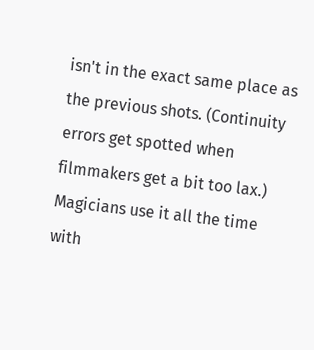isn't in the exact same place as the previous shots. (Continuity errors get spotted when filmmakers get a bit too lax.) Magicians use it all the time with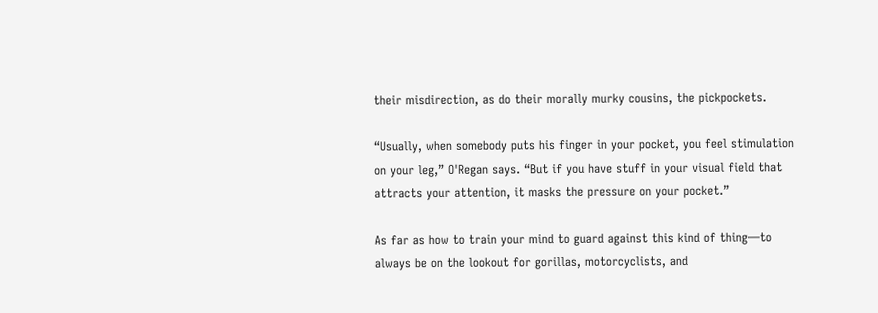their misdirection, as do their morally murky cousins, the pickpockets.

“Usually, when somebody puts his finger in your pocket, you feel stimulation on your leg,” O'Regan says. “But if you have stuff in your visual field that attracts your attention, it masks the pressure on your pocket.”

As far as how to train your mind to guard against this kind of thing—to always be on the lookout for gorillas, motorcyclists, and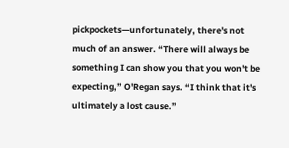pickpockets—unfortunately, there's not much of an answer. “There will always be something I can show you that you won't be expecting,” O'Regan says. “I think that it's ultimately a lost cause.”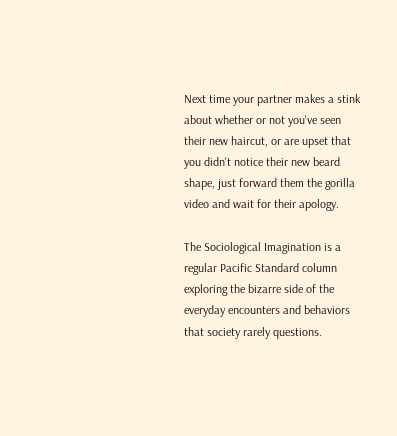Next time your partner makes a stink about whether or not you've seen their new haircut, or are upset that you didn't notice their new beard shape, just forward them the gorilla video and wait for their apology.

The Sociological Imagination is a regular Pacific Standard column exploring the bizarre side of the everyday encounters and behaviors that society rarely questions.